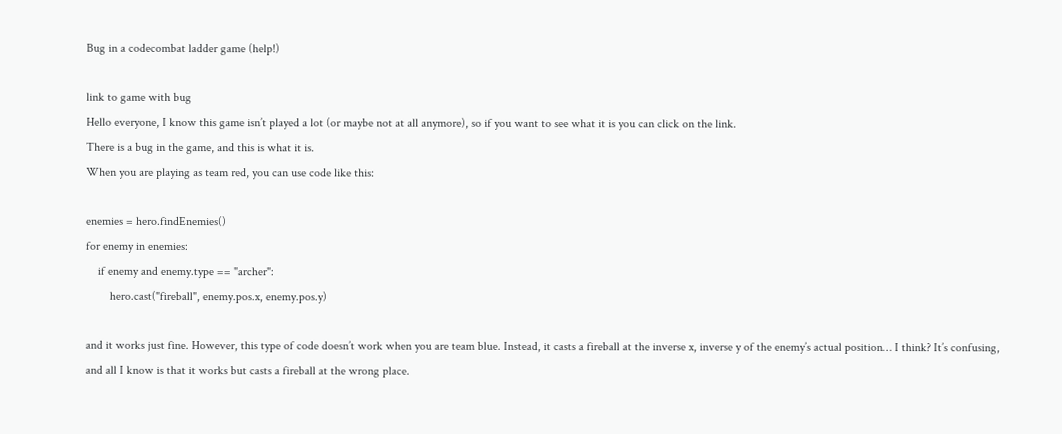Bug in a codecombat ladder game (help!)

link to game with bug
Hello everyone, I know this game isn’t played a lot (or maybe not at all anymore), so if you want to see what it is you can click on the link.
There is a bug in the game, and this is what it is.
When you are playing as team red, you can use code like this:

enemies = hero.findEnemies()
for enemy in enemies:
    if enemy and enemy.type == "archer":
        hero.cast("fireball", enemy.pos.x, enemy.pos.y)

and it works just fine. However, this type of code doesn’t work when you are team blue. Instead, it casts a fireball at the inverse x, inverse y of the enemy’s actual position… I think? It’s confusing, and all I know is that it works but casts a fireball at the wrong place.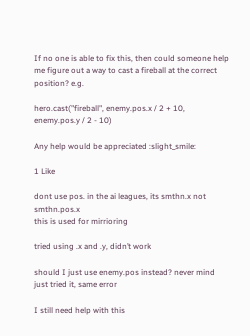If no one is able to fix this, then could someone help me figure out a way to cast a fireball at the correct position? e.g.

hero.cast("fireball", enemy.pos.x / 2 + 10, enemy.pos.y / 2 - 10)

Any help would be appreciated :slight_smile:

1 Like

dont use pos. in the ai leagues, its smthn.x not smthn.pos.x
this is used for mirrioring

tried using .x and .y, didn’t work

should I just use enemy.pos instead? never mind just tried it, same error

I still need help with this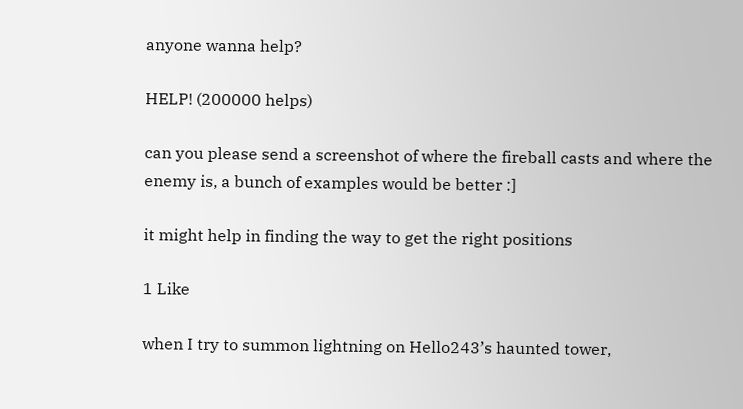anyone wanna help?

HELP! (200000 helps)

can you please send a screenshot of where the fireball casts and where the enemy is, a bunch of examples would be better :]

it might help in finding the way to get the right positions

1 Like

when I try to summon lightning on Hello243’s haunted tower,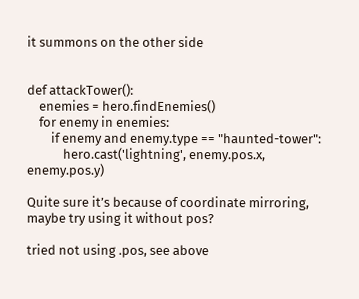it summons on the other side


def attackTower():
    enemies = hero.findEnemies()
    for enemy in enemies:
        if enemy and enemy.type == "haunted-tower":
            hero.cast('lightning', enemy.pos.x, enemy.pos.y)

Quite sure it’s because of coordinate mirroring, maybe try using it without pos?

tried not using .pos, see above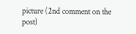picture (2nd comment on the post)